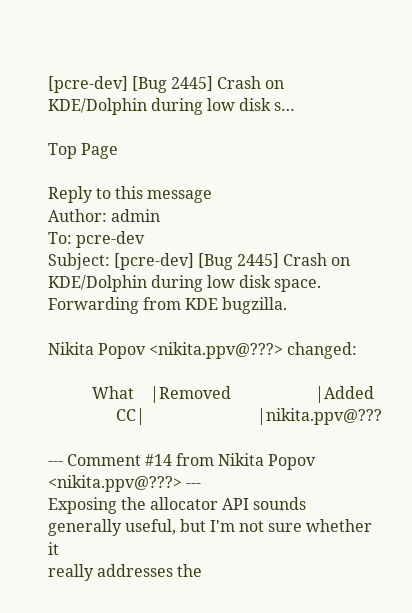[pcre-dev] [Bug 2445] Crash on KDE/Dolphin during low disk s…

Top Page

Reply to this message
Author: admin
To: pcre-dev
Subject: [pcre-dev] [Bug 2445] Crash on KDE/Dolphin during low disk space. Forwarding from KDE bugzilla.

Nikita Popov <nikita.ppv@???> changed:

           What    |Removed                     |Added
                 CC|                            |nikita.ppv@???

--- Comment #14 from Nikita Popov <nikita.ppv@???> ---
Exposing the allocator API sounds generally useful, but I'm not sure whether it
really addresses the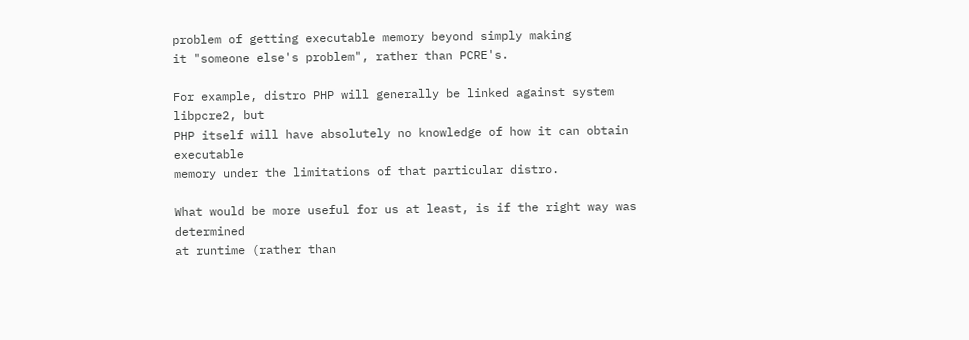problem of getting executable memory beyond simply making
it "someone else's problem", rather than PCRE's.

For example, distro PHP will generally be linked against system libpcre2, but
PHP itself will have absolutely no knowledge of how it can obtain executable
memory under the limitations of that particular distro.

What would be more useful for us at least, is if the right way was determined
at runtime (rather than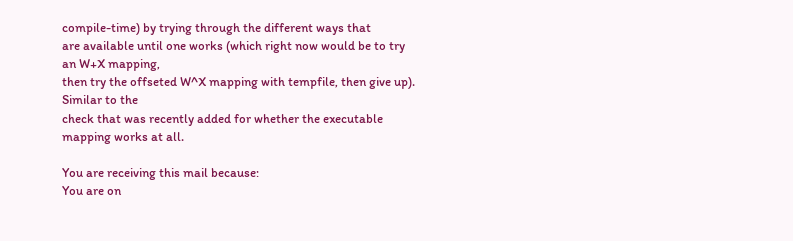compile-time) by trying through the different ways that
are available until one works (which right now would be to try an W+X mapping,
then try the offseted W^X mapping with tempfile, then give up). Similar to the
check that was recently added for whether the executable mapping works at all.

You are receiving this mail because:
You are on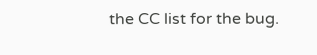the CC list for the bug.